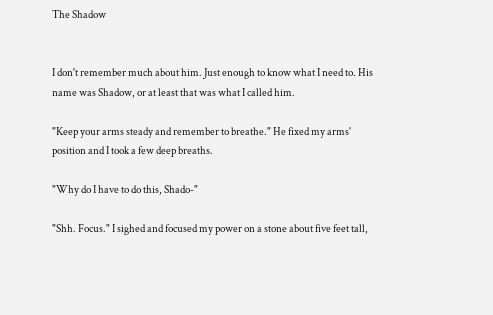The Shadow


I don't remember much about him. Just enough to know what I need to. His name was Shadow, or at least that was what I called him.

"Keep your arms steady and remember to breathe." He fixed my arms' position and I took a few deep breaths.

"Why do I have to do this, Shado-"

"Shh. Focus." I sighed and focused my power on a stone about five feet tall,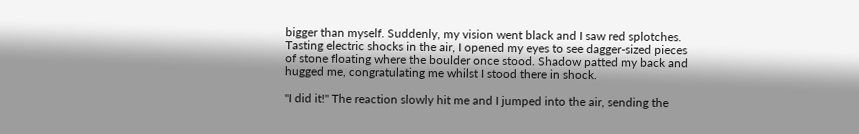bigger than myself. Suddenly, my vision went black and I saw red splotches. Tasting electric shocks in the air, I opened my eyes to see dagger-sized pieces of stone floating where the boulder once stood. Shadow patted my back and hugged me, congratulating me whilst I stood there in shock.

"I did it!" The reaction slowly hit me and I jumped into the air, sending the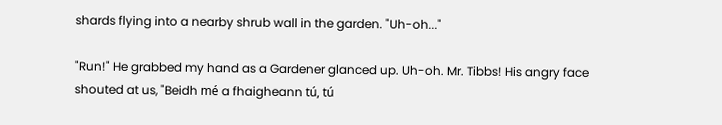shards flying into a nearby shrub wall in the garden. "Uh-oh..."

"Run!" He grabbed my hand as a Gardener glanced up. Uh-oh. Mr. Tibbs! His angry face shouted at us, "Beidh mé a fhaigheann tú, tú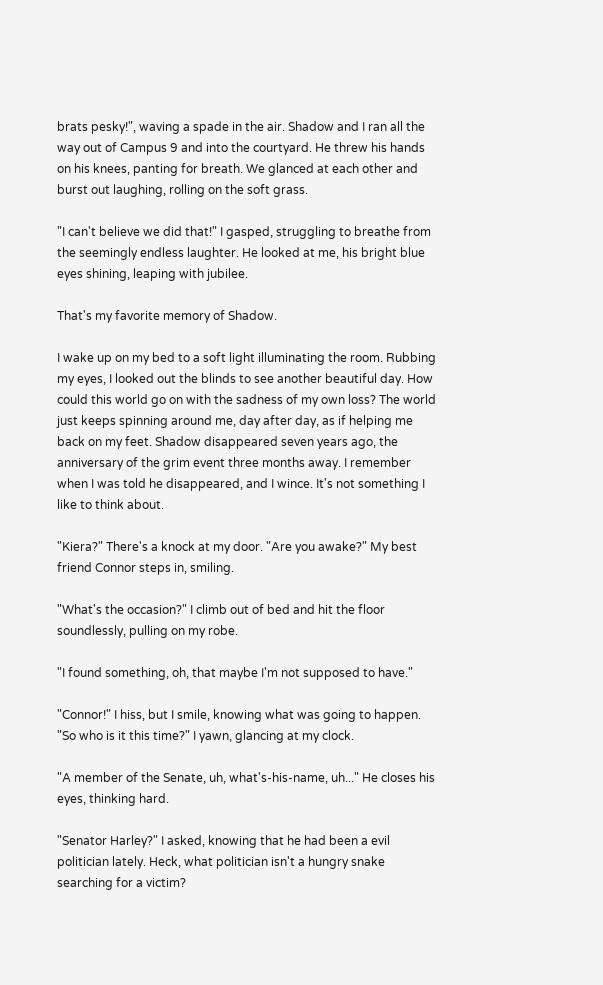brats pesky!", waving a spade in the air. Shadow and I ran all the way out of Campus 9 and into the courtyard. He threw his hands on his knees, panting for breath. We glanced at each other and burst out laughing, rolling on the soft grass.

"I can't believe we did that!" I gasped, struggling to breathe from the seemingly endless laughter. He looked at me, his bright blue eyes shining, leaping with jubilee.

That's my favorite memory of Shadow.

I wake up on my bed to a soft light illuminating the room. Rubbing my eyes, I looked out the blinds to see another beautiful day. How could this world go on with the sadness of my own loss? The world just keeps spinning around me, day after day, as if helping me back on my feet. Shadow disappeared seven years ago, the anniversary of the grim event three months away. I remember when I was told he disappeared, and I wince. It's not something I like to think about.

"Kiera?" There's a knock at my door. "Are you awake?" My best friend Connor steps in, smiling.

"What's the occasion?" I climb out of bed and hit the floor soundlessly, pulling on my robe.

"I found something, oh, that maybe I'm not supposed to have."

"Connor!" I hiss, but I smile, knowing what was going to happen. "So who is it this time?" I yawn, glancing at my clock.

"A member of the Senate, uh, what's-his-name, uh..." He closes his eyes, thinking hard.

"Senator Harley?" I asked, knowing that he had been a evil politician lately. Heck, what politician isn't a hungry snake searching for a victim?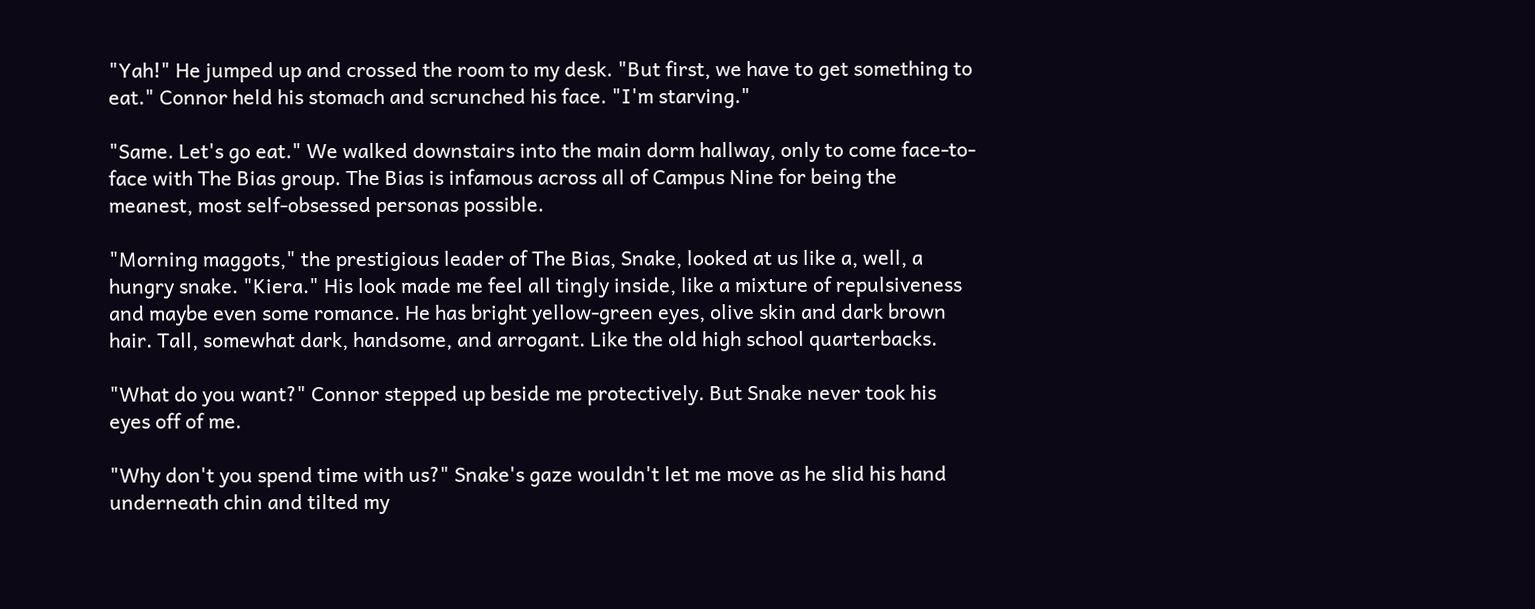"Yah!" He jumped up and crossed the room to my desk. "But first, we have to get something to eat." Connor held his stomach and scrunched his face. "I'm starving."

"Same. Let's go eat." We walked downstairs into the main dorm hallway, only to come face-to-face with The Bias group. The Bias is infamous across all of Campus Nine for being the meanest, most self-obsessed personas possible.

"Morning maggots," the prestigious leader of The Bias, Snake, looked at us like a, well, a hungry snake. "Kiera." His look made me feel all tingly inside, like a mixture of repulsiveness and maybe even some romance. He has bright yellow-green eyes, olive skin and dark brown hair. Tall, somewhat dark, handsome, and arrogant. Like the old high school quarterbacks.

"What do you want?" Connor stepped up beside me protectively. But Snake never took his eyes off of me.

"Why don't you spend time with us?" Snake's gaze wouldn't let me move as he slid his hand underneath chin and tilted my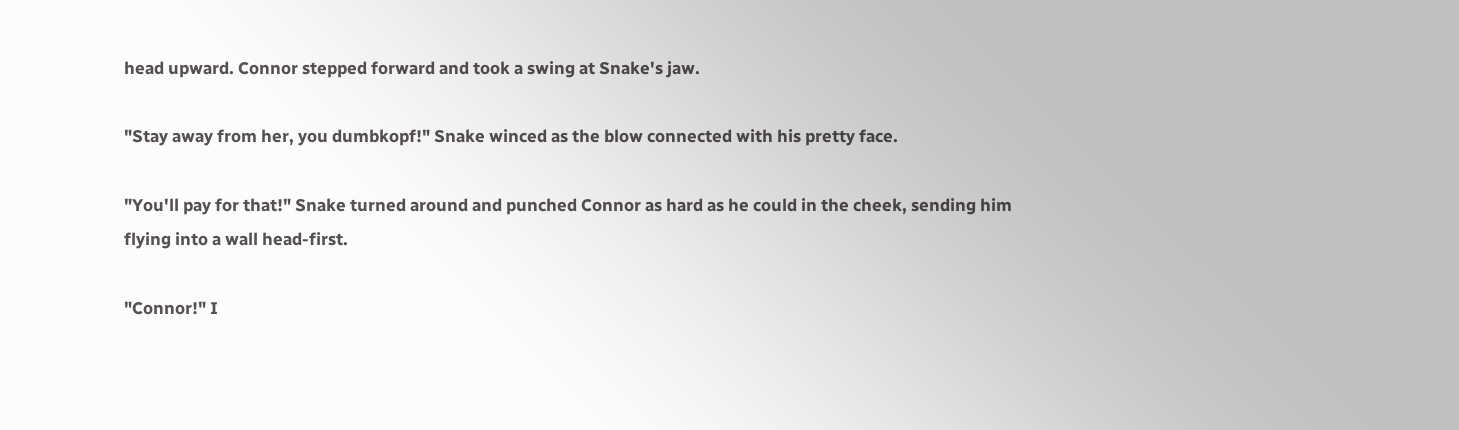head upward. Connor stepped forward and took a swing at Snake's jaw.

"Stay away from her, you dumbkopf!" Snake winced as the blow connected with his pretty face.

"You'll pay for that!" Snake turned around and punched Connor as hard as he could in the cheek, sending him flying into a wall head-first.

"Connor!" I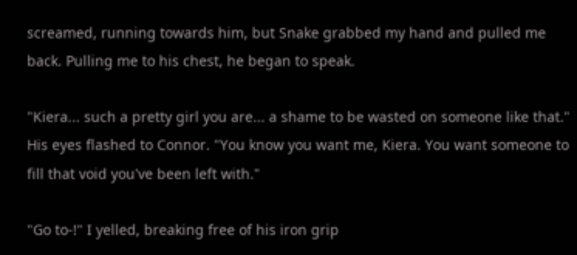screamed, running towards him, but Snake grabbed my hand and pulled me back. Pulling me to his chest, he began to speak.

"Kiera... such a pretty girl you are... a shame to be wasted on someone like that." His eyes flashed to Connor. "You know you want me, Kiera. You want someone to fill that void you've been left with."

"Go to-!" I yelled, breaking free of his iron grip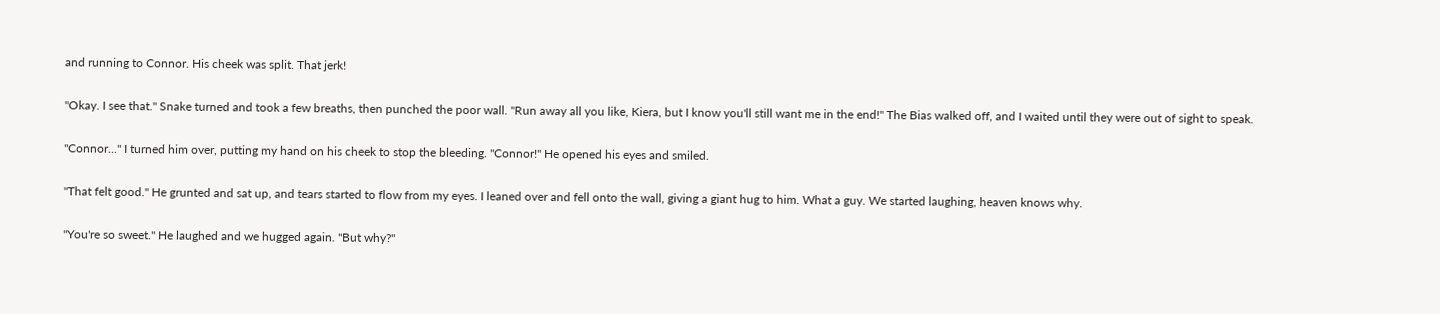and running to Connor. His cheek was split. That jerk!

"Okay. I see that." Snake turned and took a few breaths, then punched the poor wall. "Run away all you like, Kiera, but I know you'll still want me in the end!" The Bias walked off, and I waited until they were out of sight to speak.

"Connor..." I turned him over, putting my hand on his cheek to stop the bleeding. "Connor!" He opened his eyes and smiled.

"That felt good." He grunted and sat up, and tears started to flow from my eyes. I leaned over and fell onto the wall, giving a giant hug to him. What a guy. We started laughing, heaven knows why.

"You're so sweet." He laughed and we hugged again. "But why?"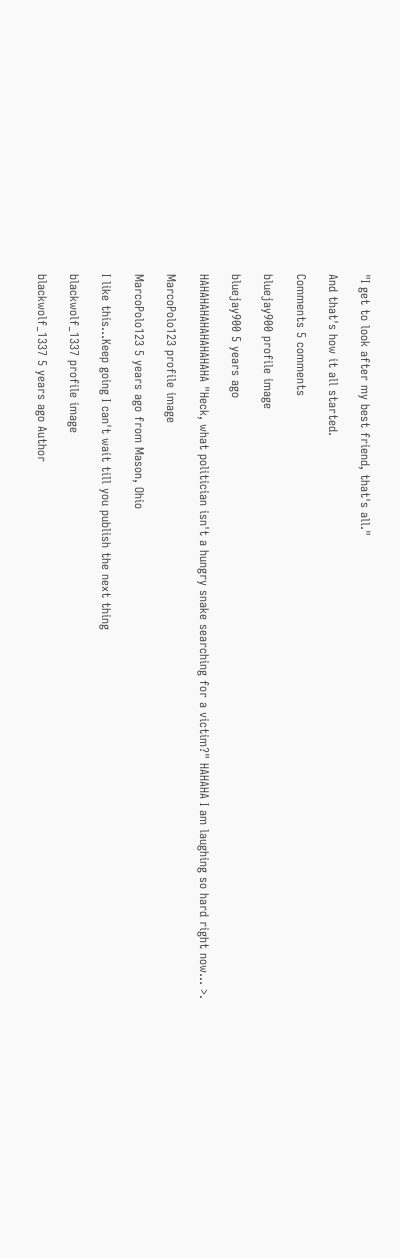"I get to look after my best friend, that's all."

And that's how it all started.

Comments 5 comments

bluejay900 profile image

bluejay900 5 years ago

HAHAHAHAHAHAHAHAHA "Heck, what politician isn't a hungry snake searching for a victim?" HAHAHA I am laughing so hard right now... >.

MarcoPolo123 profile image

MarcoPolo123 5 years ago from Mason, Ohio

I like this...Keep going I can't wait till you publish the next thing

blackwolf_1337 profile image

blackwolf_1337 5 years ago Author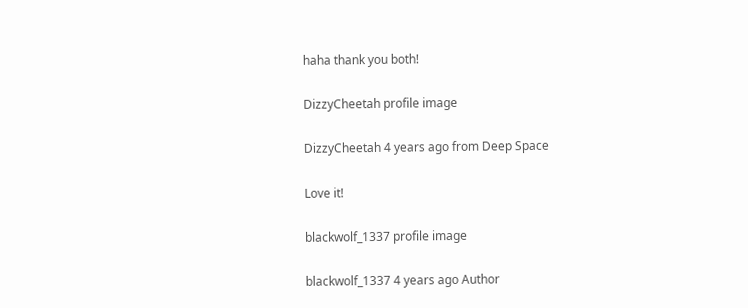haha thank you both!

DizzyCheetah profile image

DizzyCheetah 4 years ago from Deep Space

Love it!

blackwolf_1337 profile image

blackwolf_1337 4 years ago Author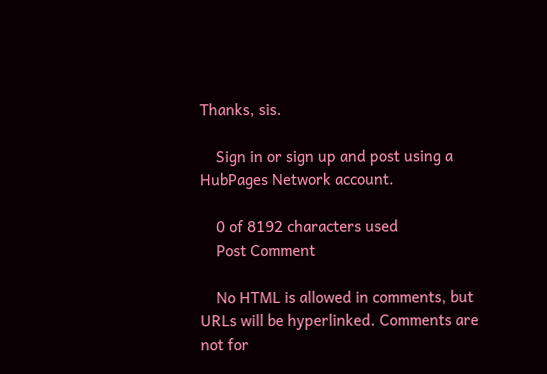Thanks, sis.

    Sign in or sign up and post using a HubPages Network account.

    0 of 8192 characters used
    Post Comment

    No HTML is allowed in comments, but URLs will be hyperlinked. Comments are not for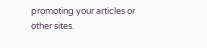promoting your articles or other sites.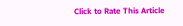Click to Rate This Article